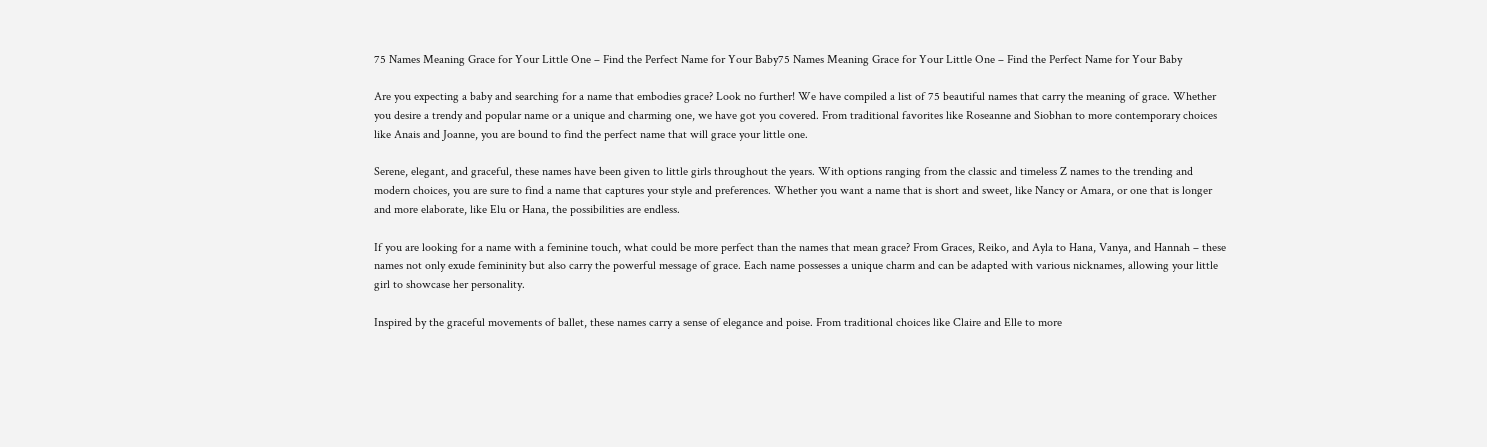75 Names Meaning Grace for Your Little One – Find the Perfect Name for Your Baby75 Names Meaning Grace for Your Little One – Find the Perfect Name for Your Baby

Are you expecting a baby and searching for a name that embodies grace? Look no further! We have compiled a list of 75 beautiful names that carry the meaning of grace. Whether you desire a trendy and popular name or a unique and charming one, we have got you covered. From traditional favorites like Roseanne and Siobhan to more contemporary choices like Anais and Joanne, you are bound to find the perfect name that will grace your little one.

Serene, elegant, and graceful, these names have been given to little girls throughout the years. With options ranging from the classic and timeless Z names to the trending and modern choices, you are sure to find a name that captures your style and preferences. Whether you want a name that is short and sweet, like Nancy or Amara, or one that is longer and more elaborate, like Elu or Hana, the possibilities are endless.

If you are looking for a name with a feminine touch, what could be more perfect than the names that mean grace? From Graces, Reiko, and Ayla to Hana, Vanya, and Hannah – these names not only exude femininity but also carry the powerful message of grace. Each name possesses a unique charm and can be adapted with various nicknames, allowing your little girl to showcase her personality.

Inspired by the graceful movements of ballet, these names carry a sense of elegance and poise. From traditional choices like Claire and Elle to more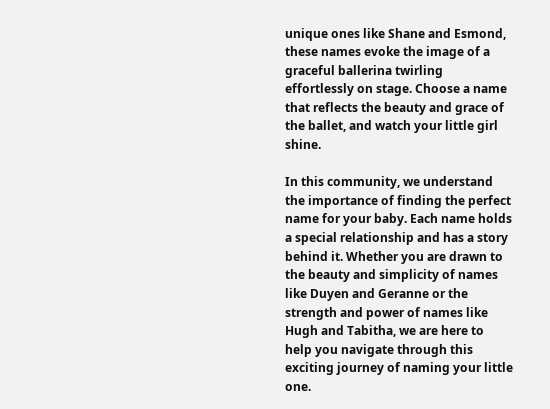unique ones like Shane and Esmond, these names evoke the image of a graceful ballerina twirling effortlessly on stage. Choose a name that reflects the beauty and grace of the ballet, and watch your little girl shine.

In this community, we understand the importance of finding the perfect name for your baby. Each name holds a special relationship and has a story behind it. Whether you are drawn to the beauty and simplicity of names like Duyen and Geranne or the strength and power of names like Hugh and Tabitha, we are here to help you navigate through this exciting journey of naming your little one.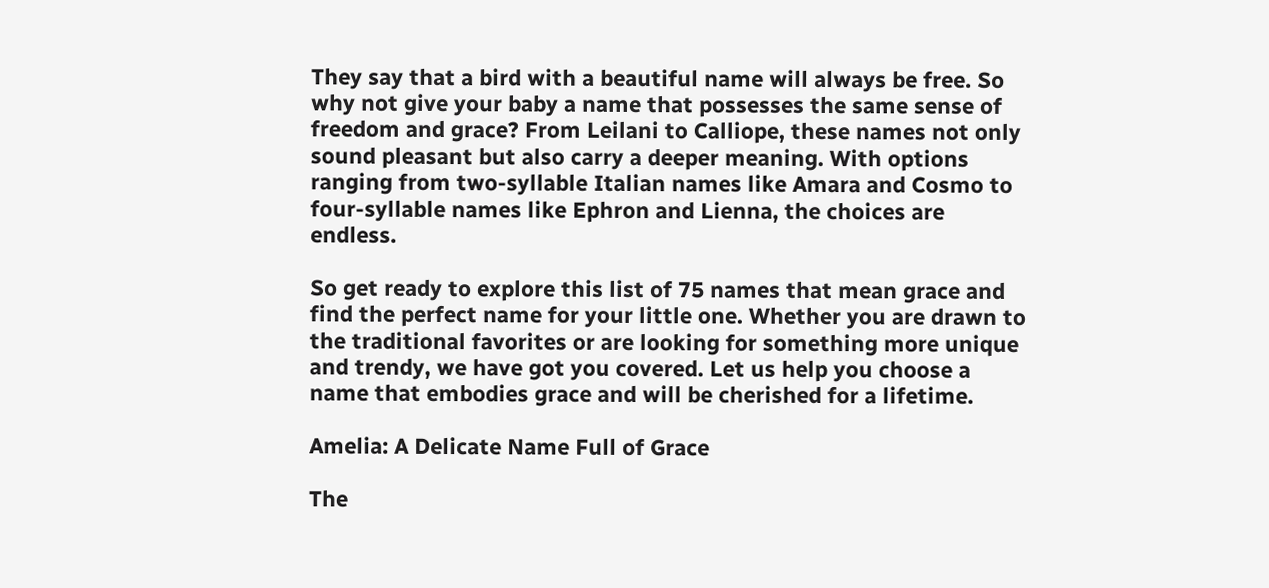They say that a bird with a beautiful name will always be free. So why not give your baby a name that possesses the same sense of freedom and grace? From Leilani to Calliope, these names not only sound pleasant but also carry a deeper meaning. With options ranging from two-syllable Italian names like Amara and Cosmo to four-syllable names like Ephron and Lienna, the choices are endless.

So get ready to explore this list of 75 names that mean grace and find the perfect name for your little one. Whether you are drawn to the traditional favorites or are looking for something more unique and trendy, we have got you covered. Let us help you choose a name that embodies grace and will be cherished for a lifetime.

Amelia: A Delicate Name Full of Grace

The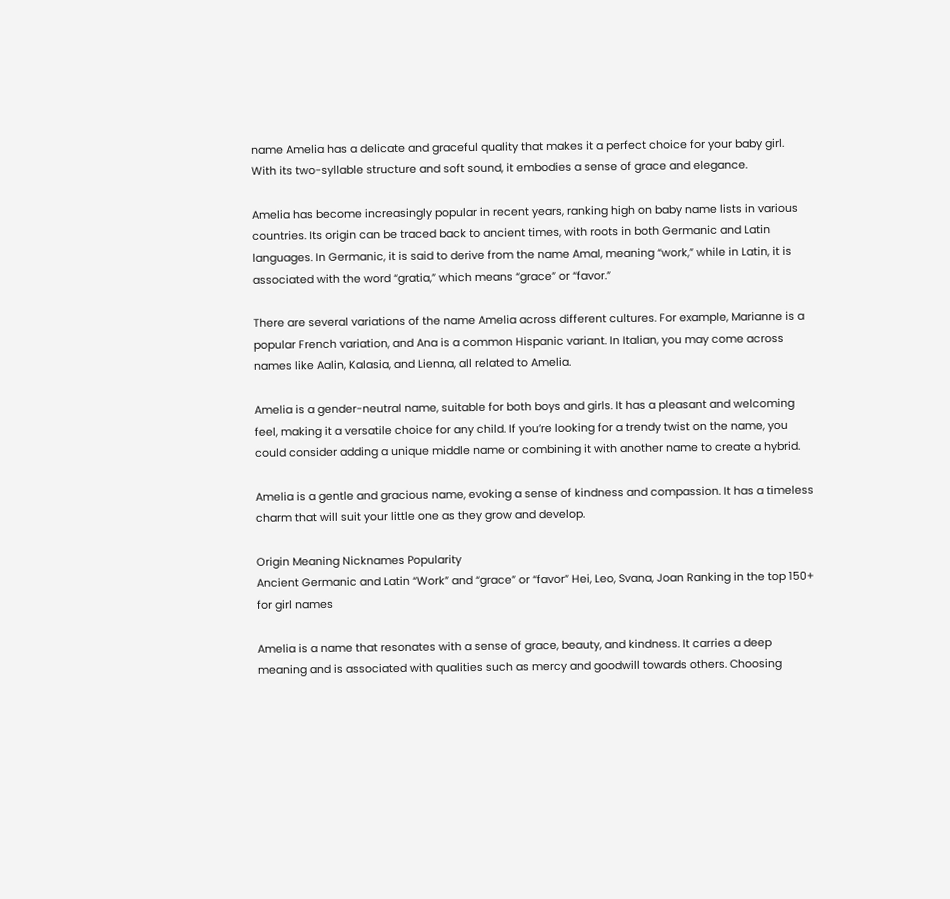name Amelia has a delicate and graceful quality that makes it a perfect choice for your baby girl. With its two-syllable structure and soft sound, it embodies a sense of grace and elegance.

Amelia has become increasingly popular in recent years, ranking high on baby name lists in various countries. Its origin can be traced back to ancient times, with roots in both Germanic and Latin languages. In Germanic, it is said to derive from the name Amal, meaning “work,” while in Latin, it is associated with the word “gratia,” which means “grace” or “favor.”

There are several variations of the name Amelia across different cultures. For example, Marianne is a popular French variation, and Ana is a common Hispanic variant. In Italian, you may come across names like Aalin, Kalasia, and Lienna, all related to Amelia.

Amelia is a gender-neutral name, suitable for both boys and girls. It has a pleasant and welcoming feel, making it a versatile choice for any child. If you’re looking for a trendy twist on the name, you could consider adding a unique middle name or combining it with another name to create a hybrid.

Amelia is a gentle and gracious name, evoking a sense of kindness and compassion. It has a timeless charm that will suit your little one as they grow and develop.

Origin Meaning Nicknames Popularity
Ancient Germanic and Latin “Work” and “grace” or “favor” Hei, Leo, Svana, Joan Ranking in the top 150+ for girl names

Amelia is a name that resonates with a sense of grace, beauty, and kindness. It carries a deep meaning and is associated with qualities such as mercy and goodwill towards others. Choosing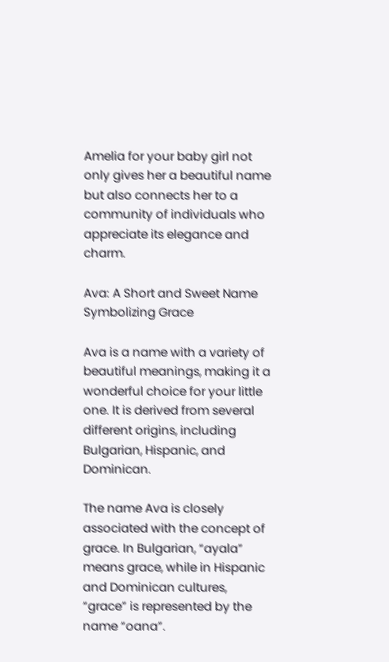Amelia for your baby girl not only gives her a beautiful name but also connects her to a community of individuals who appreciate its elegance and charm.

Ava: A Short and Sweet Name Symbolizing Grace

Ava is a name with a variety of beautiful meanings, making it a wonderful choice for your little one. It is derived from several different origins, including Bulgarian, Hispanic, and Dominican.

The name Ava is closely associated with the concept of grace. In Bulgarian, “ayala” means grace, while in Hispanic and Dominican cultures, “grace” is represented by the name “oana”.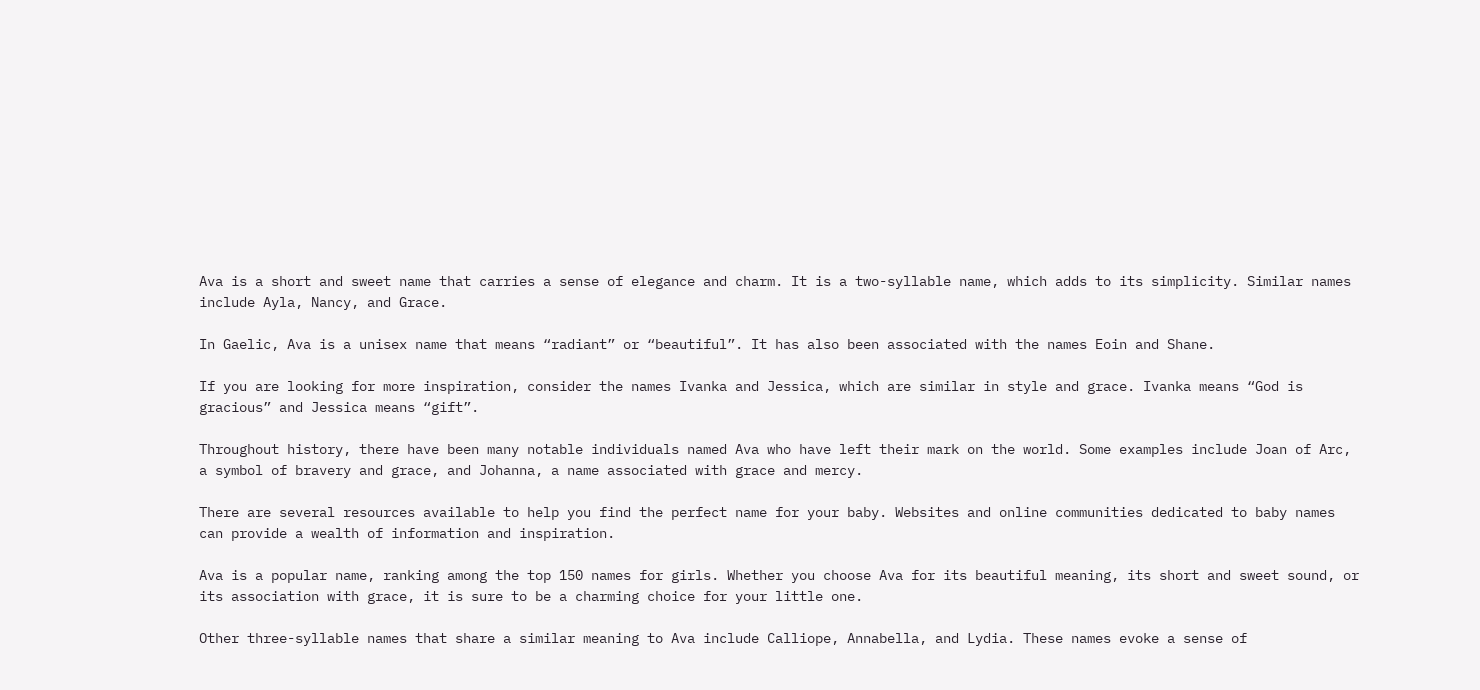Ava is a short and sweet name that carries a sense of elegance and charm. It is a two-syllable name, which adds to its simplicity. Similar names include Ayla, Nancy, and Grace.

In Gaelic, Ava is a unisex name that means “radiant” or “beautiful”. It has also been associated with the names Eoin and Shane.

If you are looking for more inspiration, consider the names Ivanka and Jessica, which are similar in style and grace. Ivanka means “God is gracious” and Jessica means “gift”.

Throughout history, there have been many notable individuals named Ava who have left their mark on the world. Some examples include Joan of Arc, a symbol of bravery and grace, and Johanna, a name associated with grace and mercy.

There are several resources available to help you find the perfect name for your baby. Websites and online communities dedicated to baby names can provide a wealth of information and inspiration.

Ava is a popular name, ranking among the top 150 names for girls. Whether you choose Ava for its beautiful meaning, its short and sweet sound, or its association with grace, it is sure to be a charming choice for your little one.

Other three-syllable names that share a similar meaning to Ava include Calliope, Annabella, and Lydia. These names evoke a sense of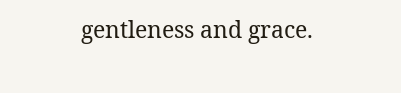gentleness and grace.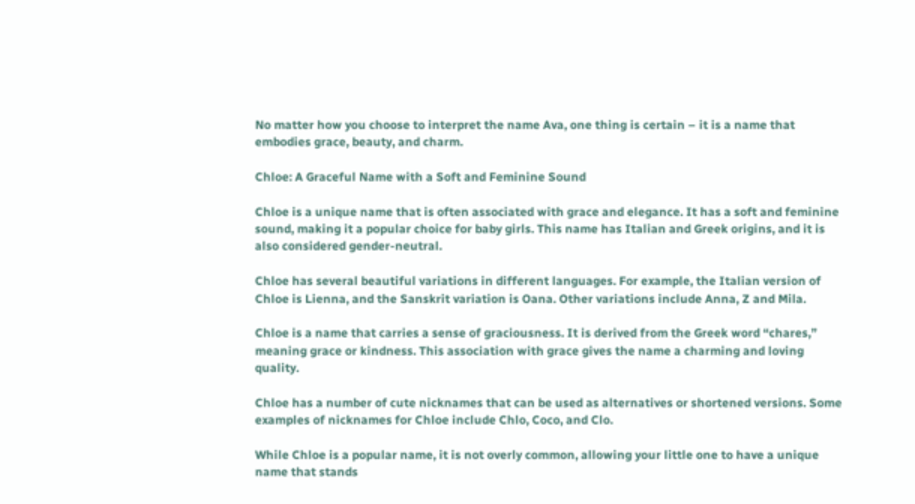No matter how you choose to interpret the name Ava, one thing is certain – it is a name that embodies grace, beauty, and charm.

Chloe: A Graceful Name with a Soft and Feminine Sound

Chloe is a unique name that is often associated with grace and elegance. It has a soft and feminine sound, making it a popular choice for baby girls. This name has Italian and Greek origins, and it is also considered gender-neutral.

Chloe has several beautiful variations in different languages. For example, the Italian version of Chloe is Lienna, and the Sanskrit variation is Oana. Other variations include Anna, Z and Mila.

Chloe is a name that carries a sense of graciousness. It is derived from the Greek word “chares,” meaning grace or kindness. This association with grace gives the name a charming and loving quality.

Chloe has a number of cute nicknames that can be used as alternatives or shortened versions. Some examples of nicknames for Chloe include Chlo, Coco, and Clo.

While Chloe is a popular name, it is not overly common, allowing your little one to have a unique name that stands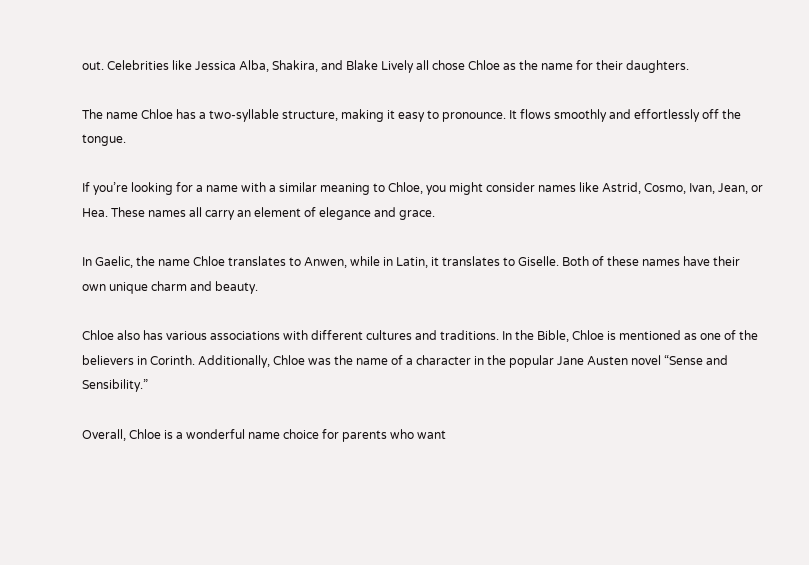out. Celebrities like Jessica Alba, Shakira, and Blake Lively all chose Chloe as the name for their daughters.

The name Chloe has a two-syllable structure, making it easy to pronounce. It flows smoothly and effortlessly off the tongue.

If you’re looking for a name with a similar meaning to Chloe, you might consider names like Astrid, Cosmo, Ivan, Jean, or Hea. These names all carry an element of elegance and grace.

In Gaelic, the name Chloe translates to Anwen, while in Latin, it translates to Giselle. Both of these names have their own unique charm and beauty.

Chloe also has various associations with different cultures and traditions. In the Bible, Chloe is mentioned as one of the believers in Corinth. Additionally, Chloe was the name of a character in the popular Jane Austen novel “Sense and Sensibility.”

Overall, Chloe is a wonderful name choice for parents who want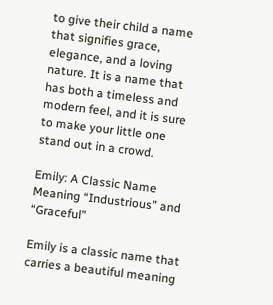to give their child a name that signifies grace, elegance, and a loving nature. It is a name that has both a timeless and modern feel, and it is sure to make your little one stand out in a crowd.

Emily: A Classic Name Meaning “Industrious” and “Graceful”

Emily is a classic name that carries a beautiful meaning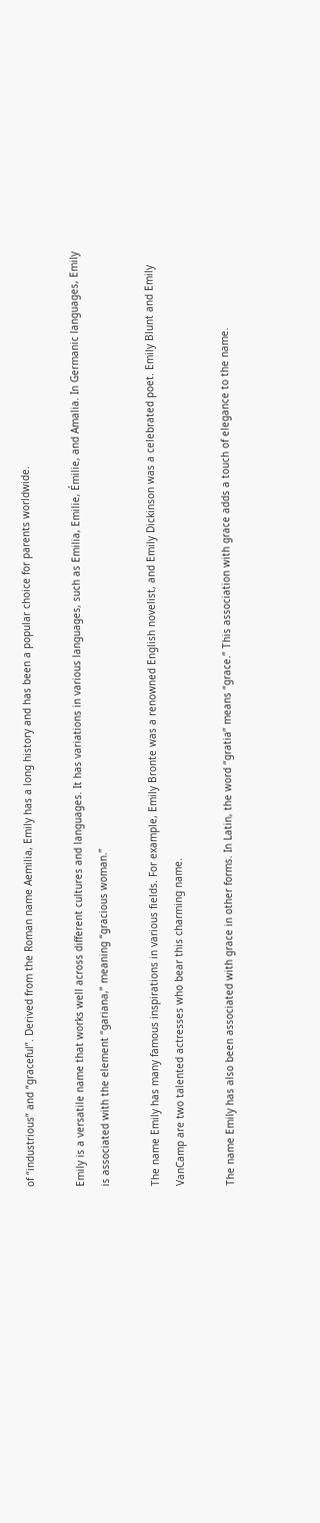of “industrious” and “graceful”. Derived from the Roman name Aemilia, Emily has a long history and has been a popular choice for parents worldwide.

Emily is a versatile name that works well across different cultures and languages. It has variations in various languages, such as Emilia, Emilie, Émilie, and Amalia. In Germanic languages, Emily is associated with the element “gariana,” meaning “gracious woman.”

The name Emily has many famous inspirations in various fields. For example, Emily Bronte was a renowned English novelist, and Emily Dickinson was a celebrated poet. Emily Blunt and Emily VanCamp are two talented actresses who bear this charming name.

The name Emily has also been associated with grace in other forms. In Latin, the word “gratia” means “grace.” This association with grace adds a touch of elegance to the name.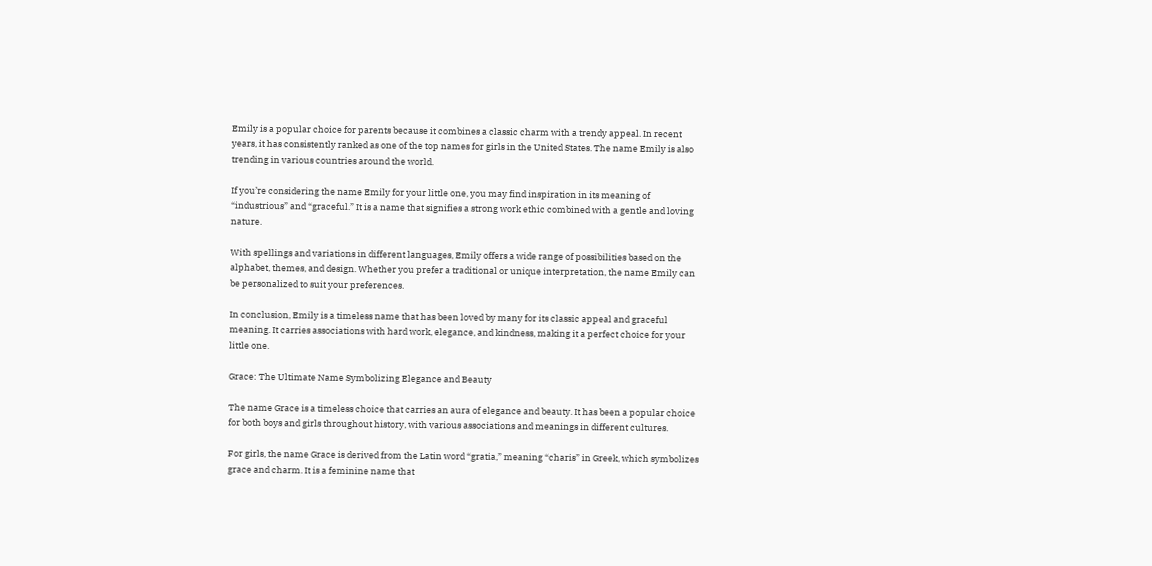Emily is a popular choice for parents because it combines a classic charm with a trendy appeal. In recent years, it has consistently ranked as one of the top names for girls in the United States. The name Emily is also trending in various countries around the world.

If you’re considering the name Emily for your little one, you may find inspiration in its meaning of “industrious” and “graceful.” It is a name that signifies a strong work ethic combined with a gentle and loving nature.

With spellings and variations in different languages, Emily offers a wide range of possibilities based on the alphabet, themes, and design. Whether you prefer a traditional or unique interpretation, the name Emily can be personalized to suit your preferences.

In conclusion, Emily is a timeless name that has been loved by many for its classic appeal and graceful meaning. It carries associations with hard work, elegance, and kindness, making it a perfect choice for your little one.

Grace: The Ultimate Name Symbolizing Elegance and Beauty

The name Grace is a timeless choice that carries an aura of elegance and beauty. It has been a popular choice for both boys and girls throughout history, with various associations and meanings in different cultures.

For girls, the name Grace is derived from the Latin word “gratia,” meaning “charis” in Greek, which symbolizes grace and charm. It is a feminine name that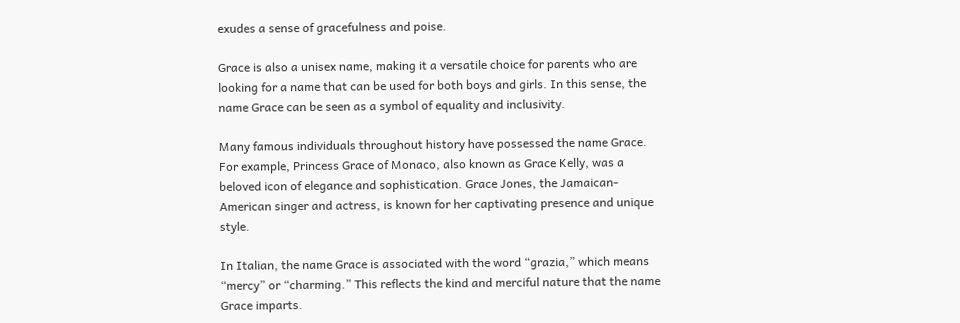exudes a sense of gracefulness and poise.

Grace is also a unisex name, making it a versatile choice for parents who are looking for a name that can be used for both boys and girls. In this sense, the name Grace can be seen as a symbol of equality and inclusivity.

Many famous individuals throughout history have possessed the name Grace. For example, Princess Grace of Monaco, also known as Grace Kelly, was a beloved icon of elegance and sophistication. Grace Jones, the Jamaican-American singer and actress, is known for her captivating presence and unique style.

In Italian, the name Grace is associated with the word “grazia,” which means “mercy” or “charming.” This reflects the kind and merciful nature that the name Grace imparts.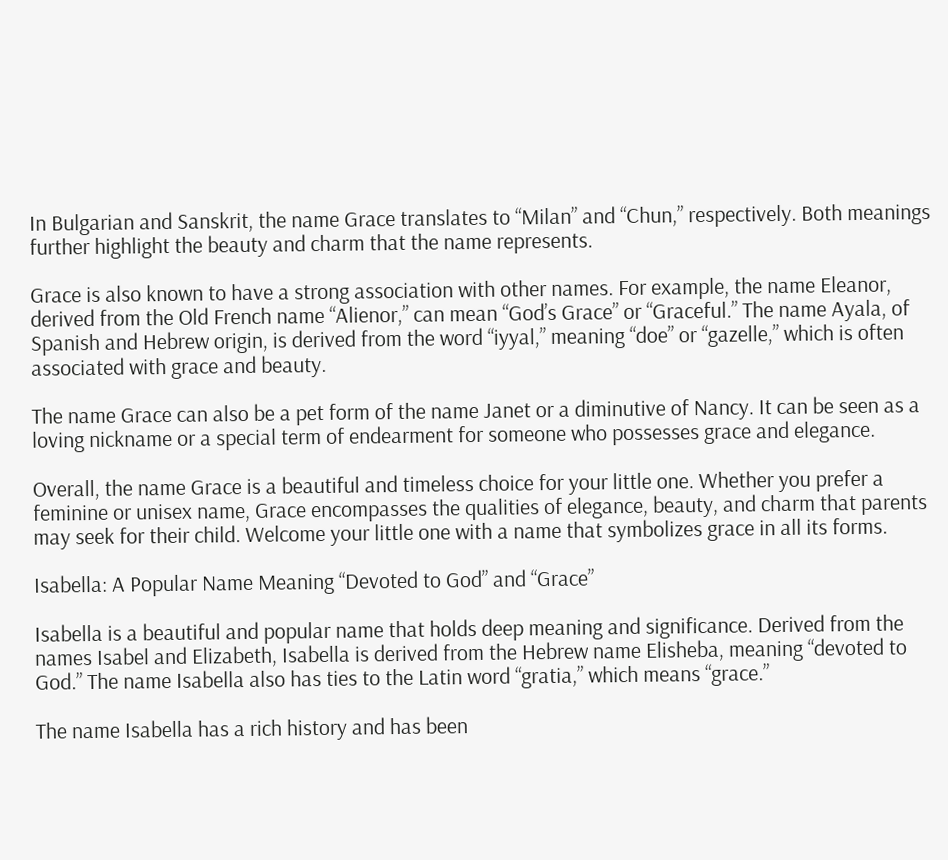In Bulgarian and Sanskrit, the name Grace translates to “Milan” and “Chun,” respectively. Both meanings further highlight the beauty and charm that the name represents.

Grace is also known to have a strong association with other names. For example, the name Eleanor, derived from the Old French name “Alienor,” can mean “God’s Grace” or “Graceful.” The name Ayala, of Spanish and Hebrew origin, is derived from the word “iyyal,” meaning “doe” or “gazelle,” which is often associated with grace and beauty.

The name Grace can also be a pet form of the name Janet or a diminutive of Nancy. It can be seen as a loving nickname or a special term of endearment for someone who possesses grace and elegance.

Overall, the name Grace is a beautiful and timeless choice for your little one. Whether you prefer a feminine or unisex name, Grace encompasses the qualities of elegance, beauty, and charm that parents may seek for their child. Welcome your little one with a name that symbolizes grace in all its forms.

Isabella: A Popular Name Meaning “Devoted to God” and “Grace”

Isabella is a beautiful and popular name that holds deep meaning and significance. Derived from the names Isabel and Elizabeth, Isabella is derived from the Hebrew name Elisheba, meaning “devoted to God.” The name Isabella also has ties to the Latin word “gratia,” which means “grace.”

The name Isabella has a rich history and has been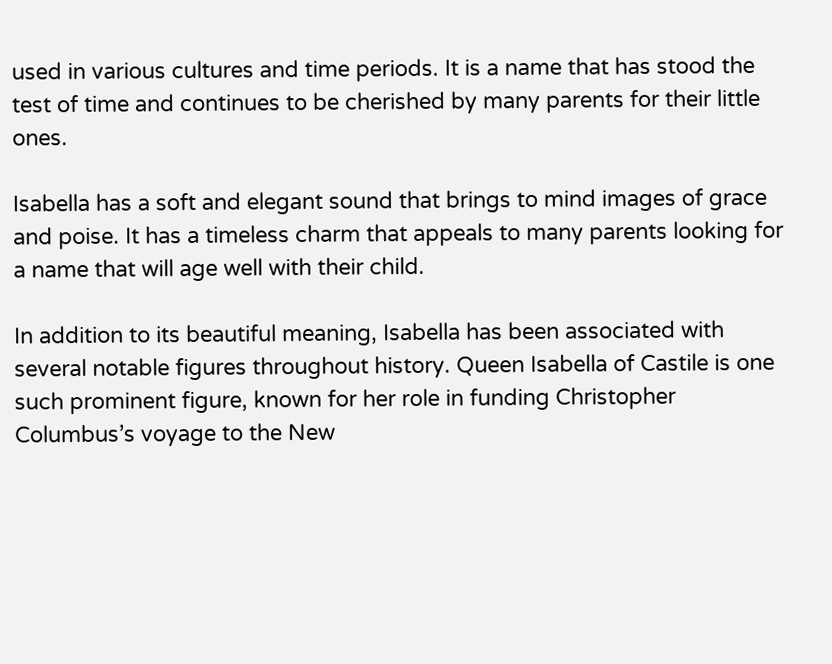used in various cultures and time periods. It is a name that has stood the test of time and continues to be cherished by many parents for their little ones.

Isabella has a soft and elegant sound that brings to mind images of grace and poise. It has a timeless charm that appeals to many parents looking for a name that will age well with their child.

In addition to its beautiful meaning, Isabella has been associated with several notable figures throughout history. Queen Isabella of Castile is one such prominent figure, known for her role in funding Christopher Columbus’s voyage to the New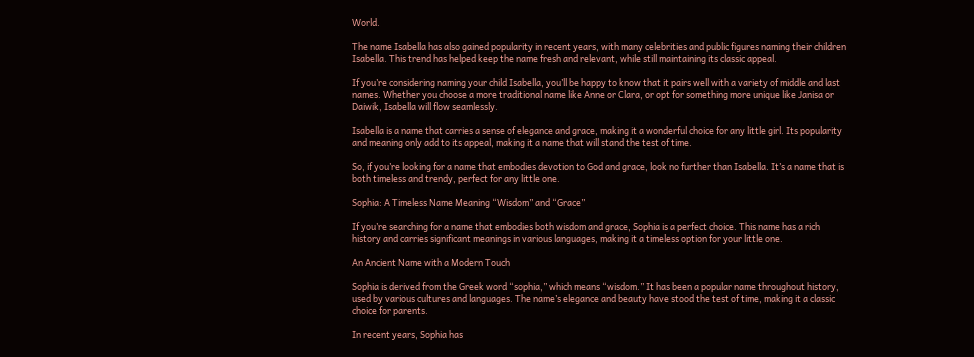World.

The name Isabella has also gained popularity in recent years, with many celebrities and public figures naming their children Isabella. This trend has helped keep the name fresh and relevant, while still maintaining its classic appeal.

If you’re considering naming your child Isabella, you’ll be happy to know that it pairs well with a variety of middle and last names. Whether you choose a more traditional name like Anne or Clara, or opt for something more unique like Janisa or Daiwik, Isabella will flow seamlessly.

Isabella is a name that carries a sense of elegance and grace, making it a wonderful choice for any little girl. Its popularity and meaning only add to its appeal, making it a name that will stand the test of time.

So, if you’re looking for a name that embodies devotion to God and grace, look no further than Isabella. It’s a name that is both timeless and trendy, perfect for any little one.

Sophia: A Timeless Name Meaning “Wisdom” and “Grace”

If you’re searching for a name that embodies both wisdom and grace, Sophia is a perfect choice. This name has a rich history and carries significant meanings in various languages, making it a timeless option for your little one.

An Ancient Name with a Modern Touch

Sophia is derived from the Greek word “sophia,” which means “wisdom.” It has been a popular name throughout history, used by various cultures and languages. The name’s elegance and beauty have stood the test of time, making it a classic choice for parents.

In recent years, Sophia has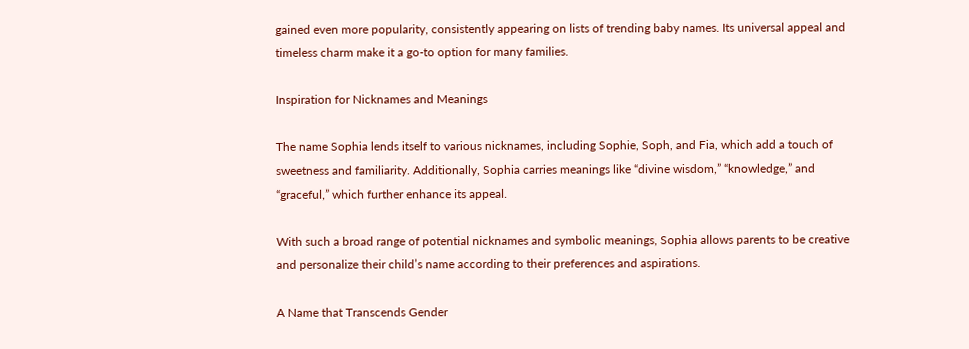gained even more popularity, consistently appearing on lists of trending baby names. Its universal appeal and timeless charm make it a go-to option for many families.

Inspiration for Nicknames and Meanings

The name Sophia lends itself to various nicknames, including Sophie, Soph, and Fia, which add a touch of sweetness and familiarity. Additionally, Sophia carries meanings like “divine wisdom,” “knowledge,” and “graceful,” which further enhance its appeal.

With such a broad range of potential nicknames and symbolic meanings, Sophia allows parents to be creative and personalize their child’s name according to their preferences and aspirations.

A Name that Transcends Gender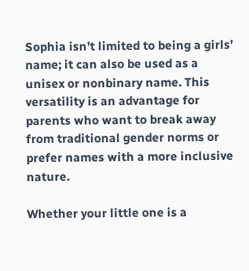Sophia isn’t limited to being a girls’ name; it can also be used as a unisex or nonbinary name. This versatility is an advantage for parents who want to break away from traditional gender norms or prefer names with a more inclusive nature.

Whether your little one is a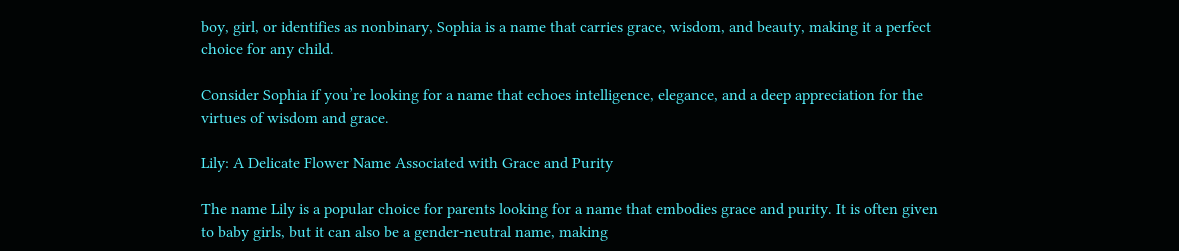boy, girl, or identifies as nonbinary, Sophia is a name that carries grace, wisdom, and beauty, making it a perfect choice for any child.

Consider Sophia if you’re looking for a name that echoes intelligence, elegance, and a deep appreciation for the virtues of wisdom and grace.

Lily: A Delicate Flower Name Associated with Grace and Purity

The name Lily is a popular choice for parents looking for a name that embodies grace and purity. It is often given to baby girls, but it can also be a gender-neutral name, making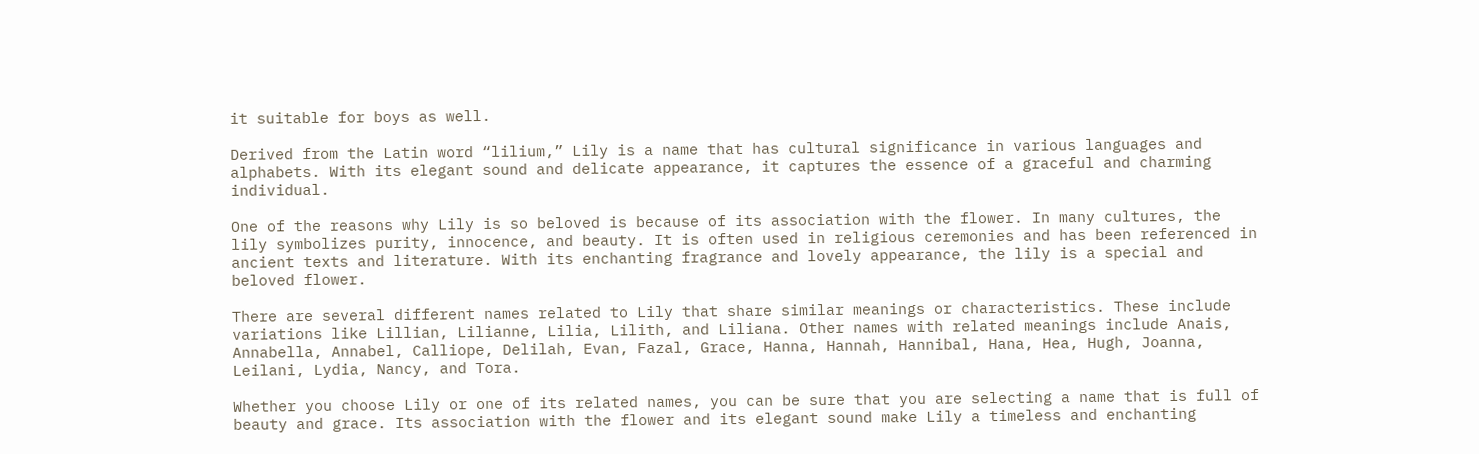it suitable for boys as well.

Derived from the Latin word “lilium,” Lily is a name that has cultural significance in various languages and alphabets. With its elegant sound and delicate appearance, it captures the essence of a graceful and charming individual.

One of the reasons why Lily is so beloved is because of its association with the flower. In many cultures, the lily symbolizes purity, innocence, and beauty. It is often used in religious ceremonies and has been referenced in ancient texts and literature. With its enchanting fragrance and lovely appearance, the lily is a special and beloved flower.

There are several different names related to Lily that share similar meanings or characteristics. These include variations like Lillian, Lilianne, Lilia, Lilith, and Liliana. Other names with related meanings include Anais, Annabella, Annabel, Calliope, Delilah, Evan, Fazal, Grace, Hanna, Hannah, Hannibal, Hana, Hea, Hugh, Joanna, Leilani, Lydia, Nancy, and Tora.

Whether you choose Lily or one of its related names, you can be sure that you are selecting a name that is full of beauty and grace. Its association with the flower and its elegant sound make Lily a timeless and enchanting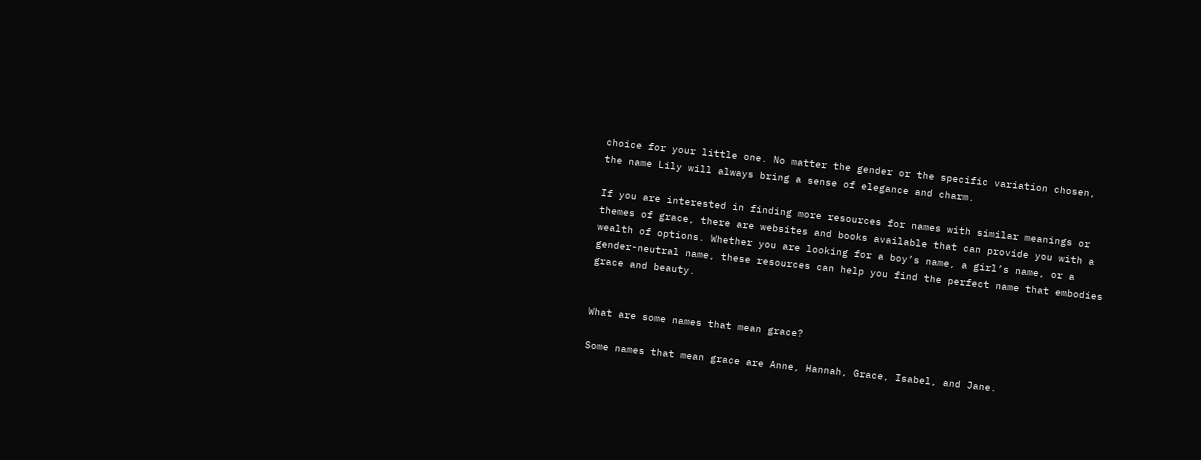choice for your little one. No matter the gender or the specific variation chosen, the name Lily will always bring a sense of elegance and charm.

If you are interested in finding more resources for names with similar meanings or themes of grace, there are websites and books available that can provide you with a wealth of options. Whether you are looking for a boy’s name, a girl’s name, or a gender-neutral name, these resources can help you find the perfect name that embodies grace and beauty.


What are some names that mean grace?

Some names that mean grace are Anne, Hannah, Grace, Isabel, and Jane.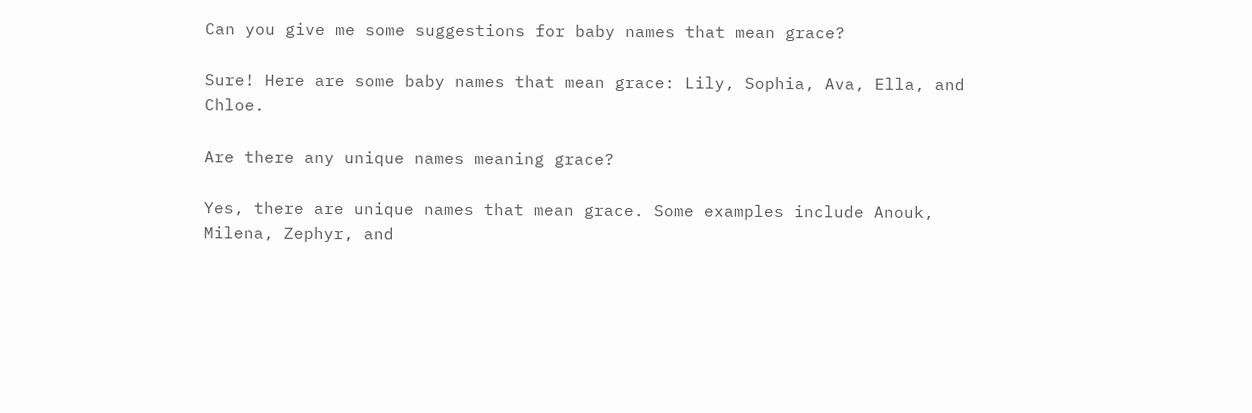Can you give me some suggestions for baby names that mean grace?

Sure! Here are some baby names that mean grace: Lily, Sophia, Ava, Ella, and Chloe.

Are there any unique names meaning grace?

Yes, there are unique names that mean grace. Some examples include Anouk, Milena, Zephyr, and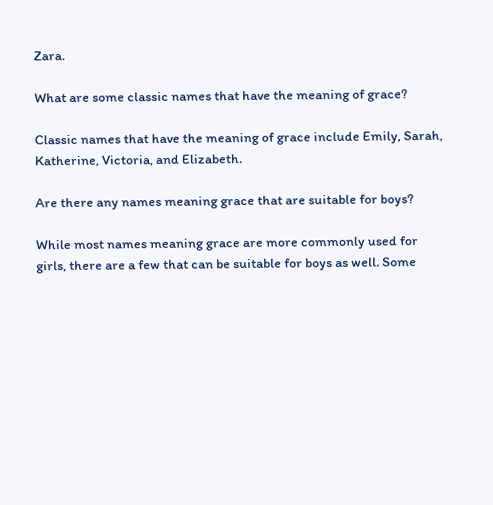Zara.

What are some classic names that have the meaning of grace?

Classic names that have the meaning of grace include Emily, Sarah, Katherine, Victoria, and Elizabeth.

Are there any names meaning grace that are suitable for boys?

While most names meaning grace are more commonly used for girls, there are a few that can be suitable for boys as well. Some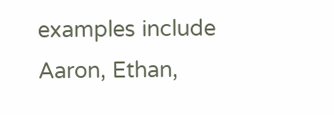examples include Aaron, Ethan,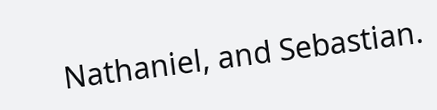Nathaniel, and Sebastian.